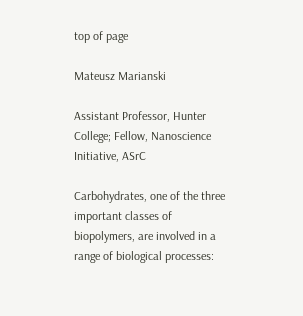top of page

Mateusz Marianski

Assistant Professor, Hunter College; Fellow, Nanoscience Initiative, ASrC

Carbohydrates, one of the three important classes of biopolymers, are involved in a range of biological processes: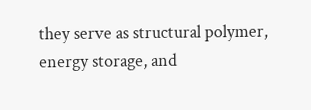they serve as structural polymer, energy storage, and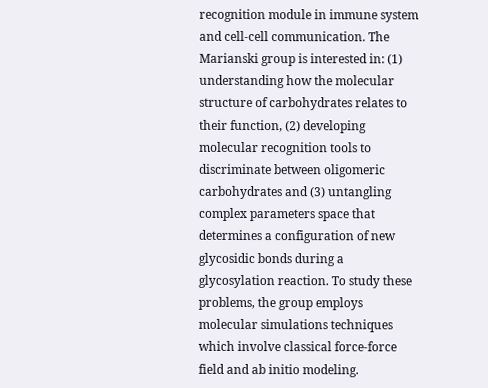recognition module in immune system and cell-cell communication. The Marianski group is interested in: (1) understanding how the molecular structure of carbohydrates relates to their function, (2) developing molecular recognition tools to discriminate between oligomeric carbohydrates and (3) untangling complex parameters space that determines a configuration of new glycosidic bonds during a glycosylation reaction. To study these problems, the group employs molecular simulations techniques which involve classical force-force field and ab initio modeling.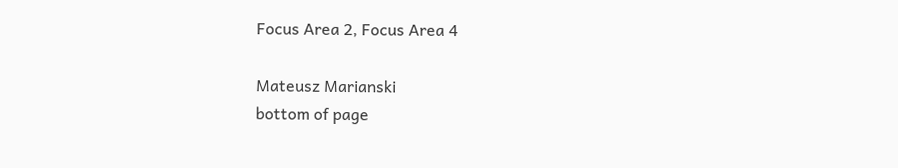Focus Area 2, Focus Area 4

Mateusz Marianski
bottom of page